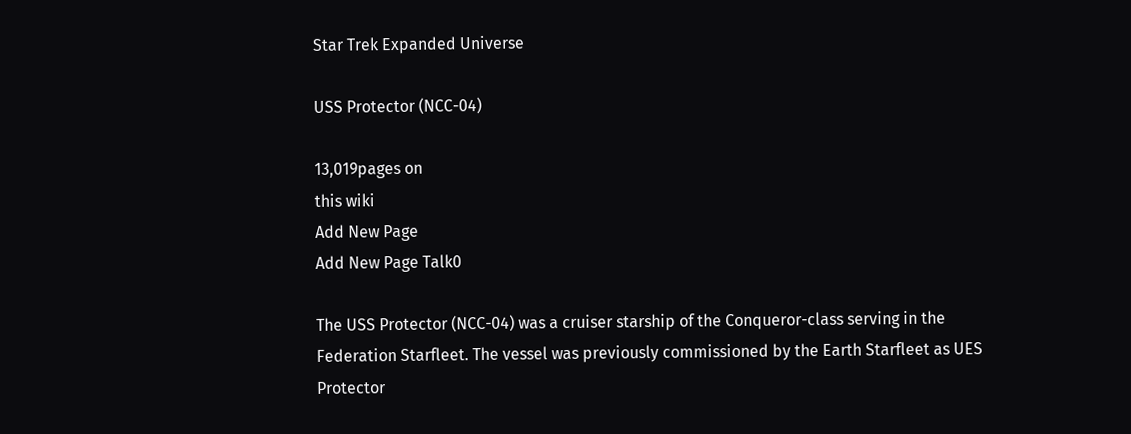Star Trek Expanded Universe

USS Protector (NCC-04)

13,019pages on
this wiki
Add New Page
Add New Page Talk0

The USS Protector (NCC-04) was a cruiser starship of the Conqueror-class serving in the Federation Starfleet. The vessel was previously commissioned by the Earth Starfleet as UES Protector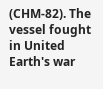(CHM-82). The vessel fought in United Earth's war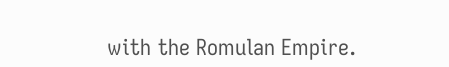with the Romulan Empire.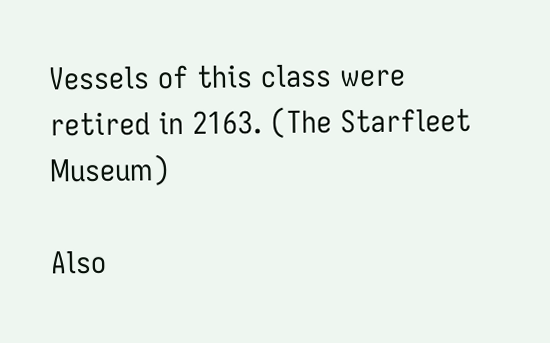Vessels of this class were retired in 2163. (The Starfleet Museum)

Also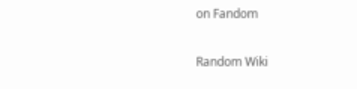on Fandom

Random Wiki